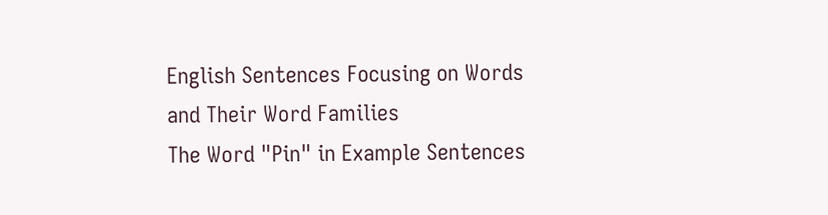English Sentences Focusing on Words and Their Word Families
The Word "Pin" in Example Sentences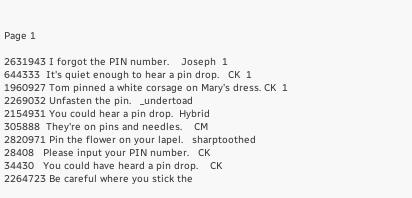Page 1

2631943 I forgot the PIN number.    Joseph  1
644333  It's quiet enough to hear a pin drop.   CK  1
1960927 Tom pinned a white corsage on Mary's dress. CK  1
2269032 Unfasten the pin.   _undertoad
2154931 You could hear a pin drop.  Hybrid
305888  They're on pins and needles.    CM
2820971 Pin the flower on your lapel.   sharptoothed
28408   Please input your PIN number.   CK
34430   You could have heard a pin drop.    CK
2264723 Be careful where you stick the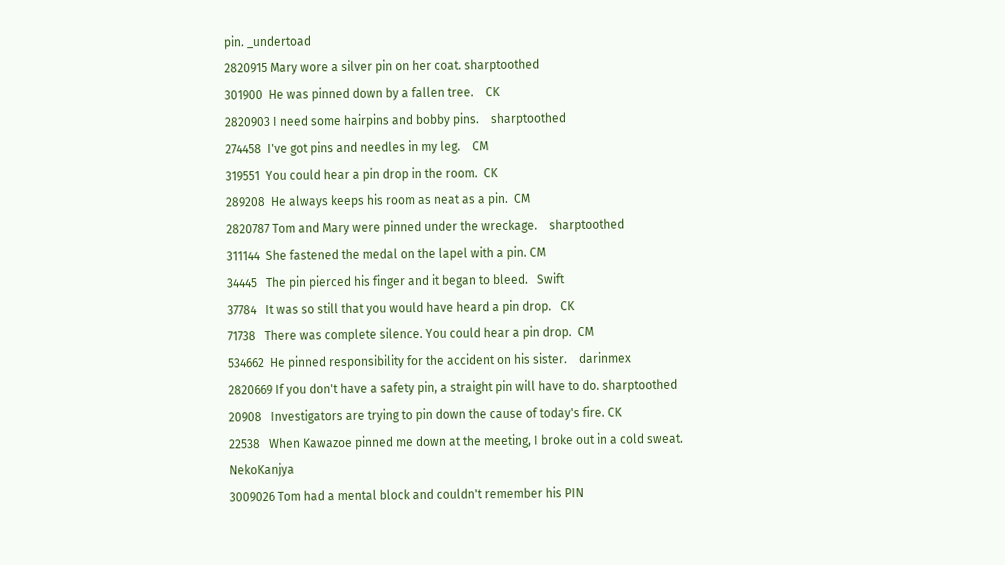pin. _undertoad
2820915 Mary wore a silver pin on her coat. sharptoothed
301900  He was pinned down by a fallen tree.    CK
2820903 I need some hairpins and bobby pins.    sharptoothed
274458  I've got pins and needles in my leg.    CM
319551  You could hear a pin drop in the room.  CK
289208  He always keeps his room as neat as a pin.  CM
2820787 Tom and Mary were pinned under the wreckage.    sharptoothed
311144  She fastened the medal on the lapel with a pin. CM
34445   The pin pierced his finger and it began to bleed.   Swift
37784   It was so still that you would have heard a pin drop.   CK
71738   There was complete silence. You could hear a pin drop.  CM
534662  He pinned responsibility for the accident on his sister.    darinmex
2820669 If you don't have a safety pin, a straight pin will have to do. sharptoothed
20908   Investigators are trying to pin down the cause of today's fire. CK
22538   When Kawazoe pinned me down at the meeting, I broke out in a cold sweat.    NekoKanjya
3009026 Tom had a mental block and couldn't remember his PIN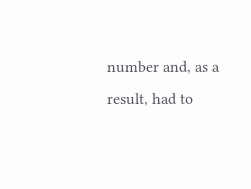number and, as a result, had to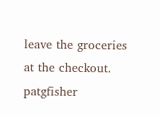leave the groceries at the checkout.   patgfisher